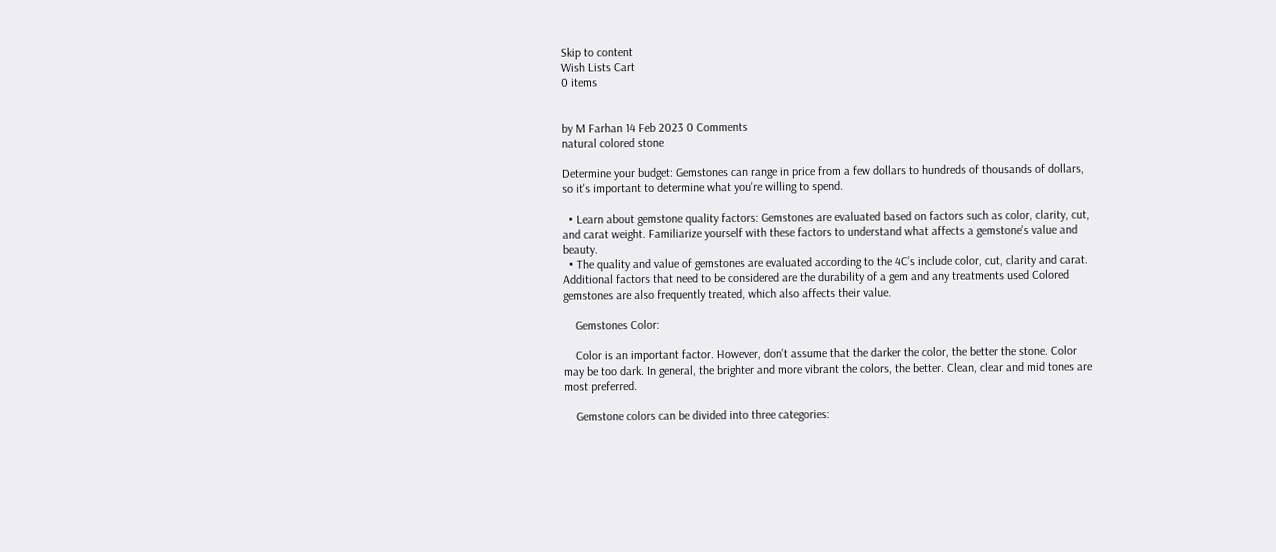Skip to content
Wish Lists Cart
0 items


by M Farhan 14 Feb 2023 0 Comments
natural colored stone

Determine your budget: Gemstones can range in price from a few dollars to hundreds of thousands of dollars, so it's important to determine what you're willing to spend.

  • Learn about gemstone quality factors: Gemstones are evaluated based on factors such as color, clarity, cut, and carat weight. Familiarize yourself with these factors to understand what affects a gemstone's value and beauty.
  • The quality and value of gemstones are evaluated according to the 4C’s include color, cut, clarity and carat. Additional factors that need to be considered are the durability of a gem and any treatments used Colored gemstones are also frequently treated, which also affects their value.

    Gemstones Color:

    Color is an important factor. However, don't assume that the darker the color, the better the stone. Color may be too dark. In general, the brighter and more vibrant the colors, the better. Clean, clear and mid tones are most preferred.

    Gemstone colors can be divided into three categories: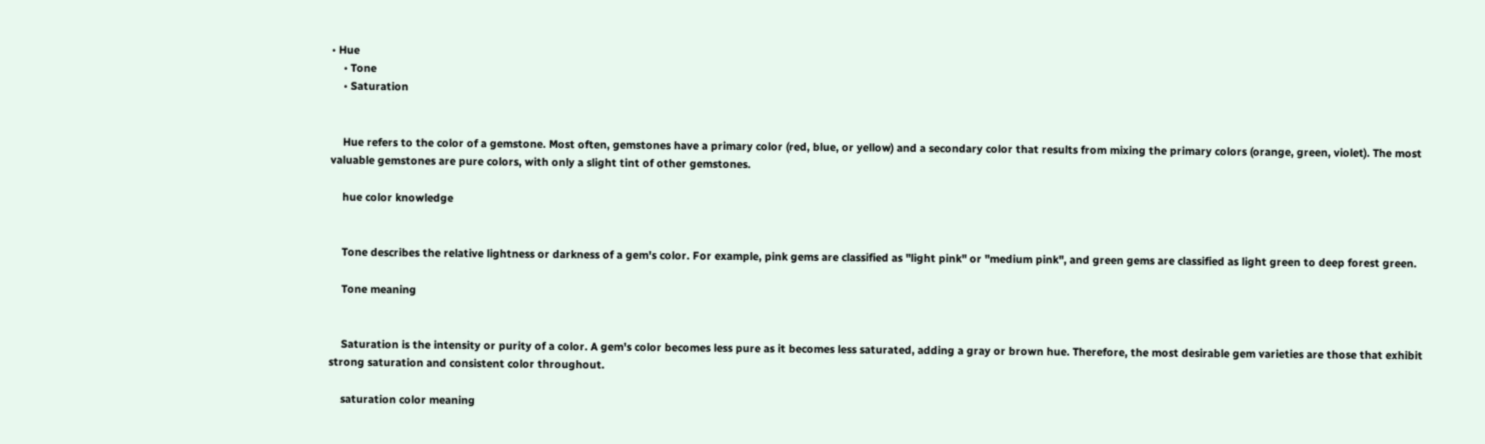• Hue
    • Tone
    • Saturation


    Hue refers to the color of a gemstone. Most often, gemstones have a primary color (red, blue, or yellow) and a secondary color that results from mixing the primary colors (orange, green, violet). The most valuable gemstones are pure colors, with only a slight tint of other gemstones.

    hue color knowledge


    Tone describes the relative lightness or darkness of a gem's color. For example, pink gems are classified as "light pink" or "medium pink", and green gems are classified as light green to deep forest green.

    Tone meaning


    Saturation is the intensity or purity of a color. A gem's color becomes less pure as it becomes less saturated, adding a gray or brown hue. Therefore, the most desirable gem varieties are those that exhibit strong saturation and consistent color throughout.

    saturation color meaning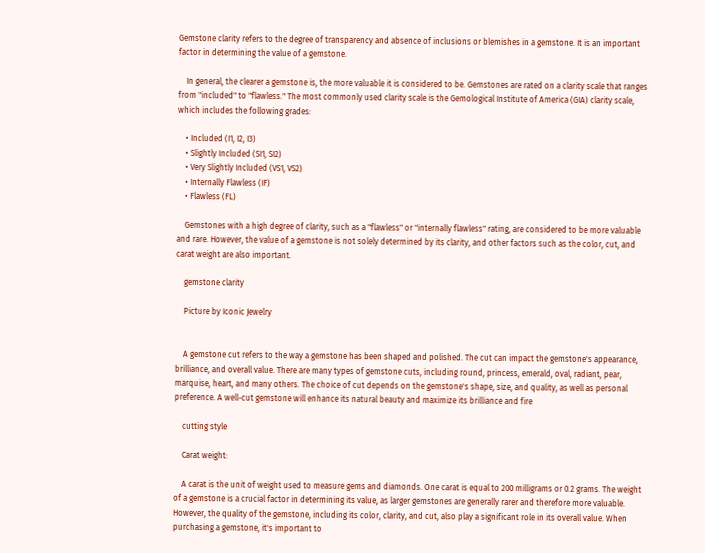Gemstone clarity refers to the degree of transparency and absence of inclusions or blemishes in a gemstone. It is an important factor in determining the value of a gemstone.

    In general, the clearer a gemstone is, the more valuable it is considered to be. Gemstones are rated on a clarity scale that ranges from "included" to "flawless." The most commonly used clarity scale is the Gemological Institute of America (GIA) clarity scale, which includes the following grades:

    • Included (I1, I2, I3)
    • Slightly Included (SI1, SI2)
    • Very Slightly Included (VS1, VS2)
    • Internally Flawless (IF)
    • Flawless (FL)

    Gemstones with a high degree of clarity, such as a "flawless" or "internally flawless" rating, are considered to be more valuable and rare. However, the value of a gemstone is not solely determined by its clarity, and other factors such as the color, cut, and carat weight are also important.

    gemstone clarity

    Picture by Iconic Jewelry


    A gemstone cut refers to the way a gemstone has been shaped and polished. The cut can impact the gemstone's appearance, brilliance, and overall value. There are many types of gemstone cuts, including round, princess, emerald, oval, radiant, pear, marquise, heart, and many others. The choice of cut depends on the gemstone's shape, size, and quality, as well as personal preference. A well-cut gemstone will enhance its natural beauty and maximize its brilliance and fire

    cutting style

    Carat weight:

    A carat is the unit of weight used to measure gems and diamonds. One carat is equal to 200 milligrams or 0.2 grams. The weight of a gemstone is a crucial factor in determining its value, as larger gemstones are generally rarer and therefore more valuable. However, the quality of the gemstone, including its color, clarity, and cut, also play a significant role in its overall value. When purchasing a gemstone, it's important to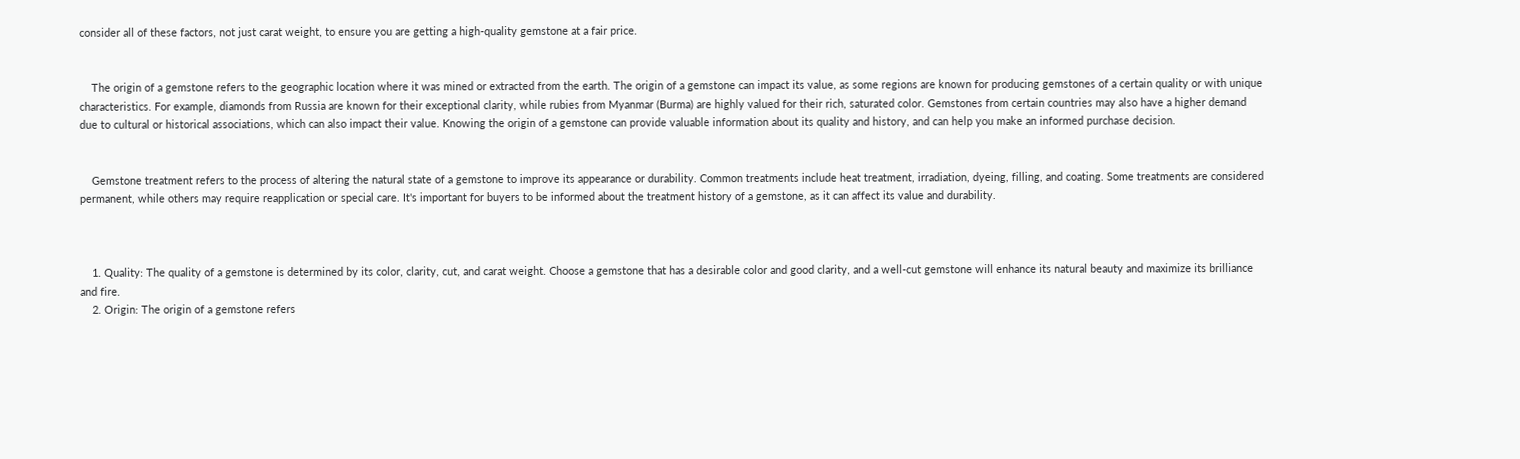consider all of these factors, not just carat weight, to ensure you are getting a high-quality gemstone at a fair price.


    The origin of a gemstone refers to the geographic location where it was mined or extracted from the earth. The origin of a gemstone can impact its value, as some regions are known for producing gemstones of a certain quality or with unique characteristics. For example, diamonds from Russia are known for their exceptional clarity, while rubies from Myanmar (Burma) are highly valued for their rich, saturated color. Gemstones from certain countries may also have a higher demand due to cultural or historical associations, which can also impact their value. Knowing the origin of a gemstone can provide valuable information about its quality and history, and can help you make an informed purchase decision.


    Gemstone treatment refers to the process of altering the natural state of a gemstone to improve its appearance or durability. Common treatments include heat treatment, irradiation, dyeing, filling, and coating. Some treatments are considered permanent, while others may require reapplication or special care. It's important for buyers to be informed about the treatment history of a gemstone, as it can affect its value and durability.



    1. Quality: The quality of a gemstone is determined by its color, clarity, cut, and carat weight. Choose a gemstone that has a desirable color and good clarity, and a well-cut gemstone will enhance its natural beauty and maximize its brilliance and fire.
    2. Origin: The origin of a gemstone refers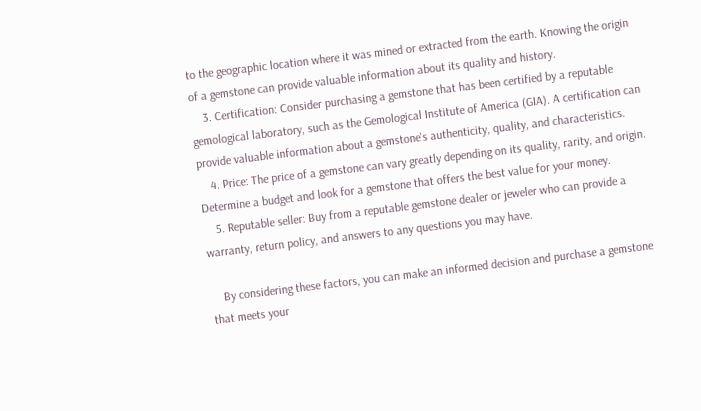to the geographic location where it was mined or extracted from the earth. Knowing the origin of a gemstone can provide valuable information about its quality and history.
    3. Certification: Consider purchasing a gemstone that has been certified by a reputable gemological laboratory, such as the Gemological Institute of America (GIA). A certification can provide valuable information about a gemstone's authenticity, quality, and characteristics.
    4. Price: The price of a gemstone can vary greatly depending on its quality, rarity, and origin. Determine a budget and look for a gemstone that offers the best value for your money.
    5. Reputable seller: Buy from a reputable gemstone dealer or jeweler who can provide a warranty, return policy, and answers to any questions you may have.

    By considering these factors, you can make an informed decision and purchase a gemstone that meets your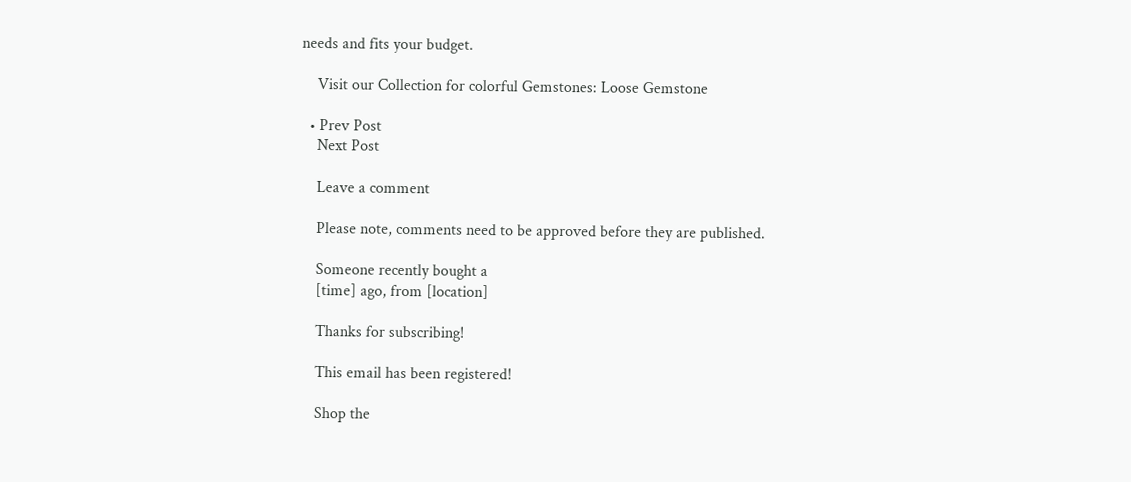needs and fits your budget.

    Visit our Collection for colorful Gemstones: Loose Gemstone

  • Prev Post
    Next Post

    Leave a comment

    Please note, comments need to be approved before they are published.

    Someone recently bought a
    [time] ago, from [location]

    Thanks for subscribing!

    This email has been registered!

    Shop the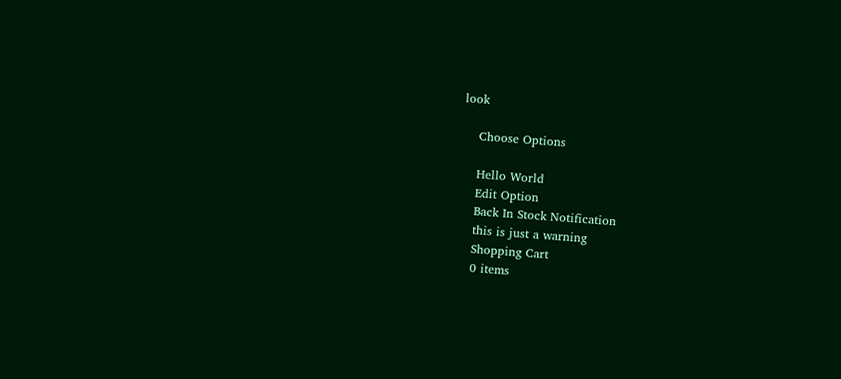look

    Choose Options

    Hello World
    Edit Option
    Back In Stock Notification
    this is just a warning
    Shopping Cart
    0 items